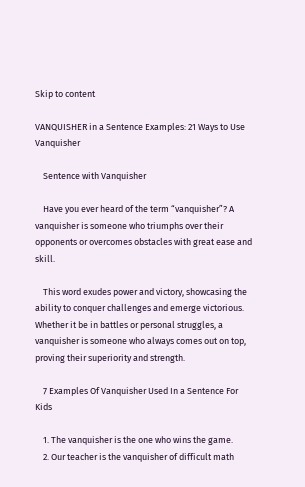Skip to content

VANQUISHER in a Sentence Examples: 21 Ways to Use Vanquisher

    Sentence with Vanquisher

    Have you ever heard of the term “vanquisher”? A vanquisher is someone who triumphs over their opponents or overcomes obstacles with great ease and skill.

    This word exudes power and victory, showcasing the ability to conquer challenges and emerge victorious. Whether it be in battles or personal struggles, a vanquisher is someone who always comes out on top, proving their superiority and strength.

    7 Examples Of Vanquisher Used In a Sentence For Kids

    1. The vanquisher is the one who wins the game.
    2. Our teacher is the vanquisher of difficult math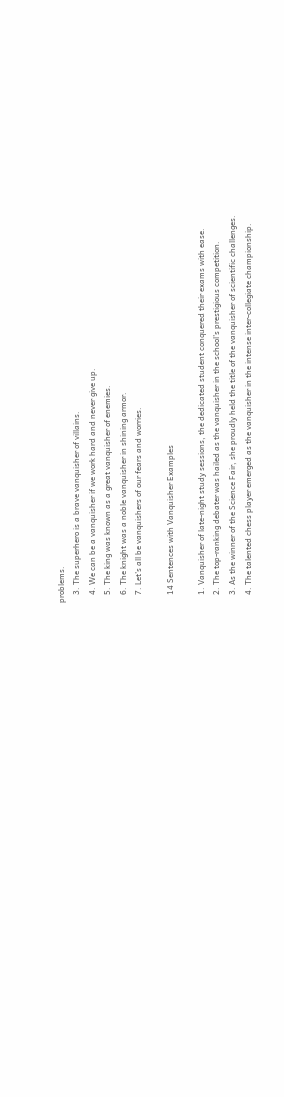problems.
    3. The superhero is a brave vanquisher of villains.
    4. We can be a vanquisher if we work hard and never give up.
    5. The king was known as a great vanquisher of enemies.
    6. The knight was a noble vanquisher in shining armor.
    7. Let’s all be vanquishers of our fears and worries.

    14 Sentences with Vanquisher Examples

    1. Vanquisher of late-night study sessions, the dedicated student conquered their exams with ease.
    2. The top-ranking debater was hailed as the vanquisher in the school’s prestigious competition.
    3. As the winner of the Science Fair, she proudly held the title of the vanquisher of scientific challenges.
    4. The talented chess player emerged as the vanquisher in the intense inter-collegiate championship.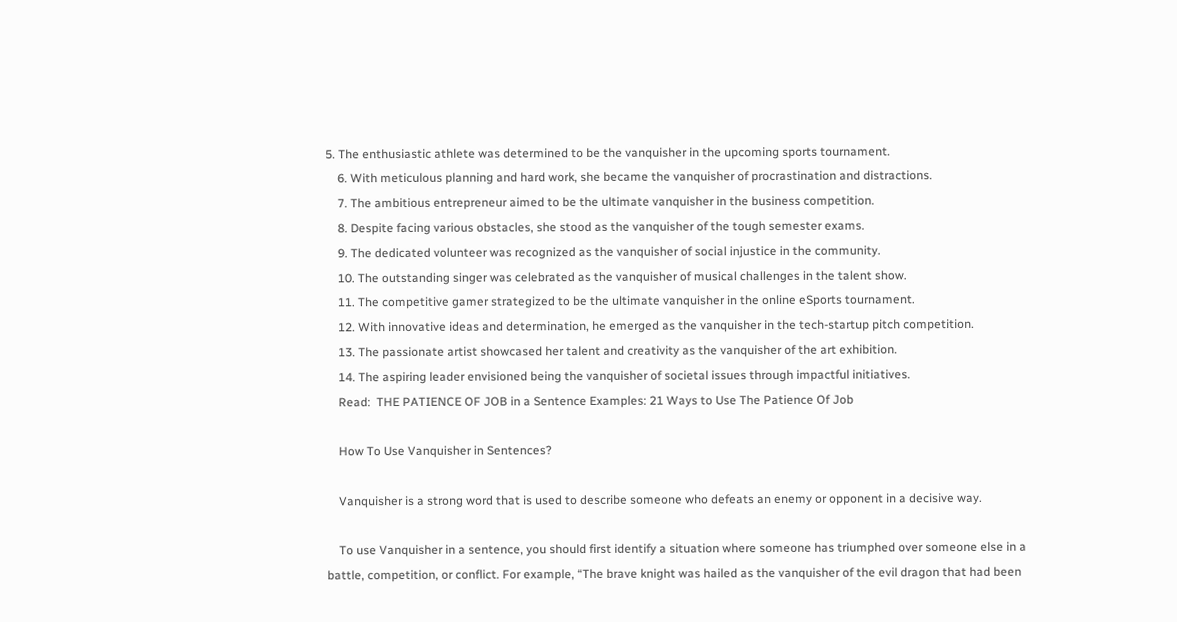5. The enthusiastic athlete was determined to be the vanquisher in the upcoming sports tournament.
    6. With meticulous planning and hard work, she became the vanquisher of procrastination and distractions.
    7. The ambitious entrepreneur aimed to be the ultimate vanquisher in the business competition.
    8. Despite facing various obstacles, she stood as the vanquisher of the tough semester exams.
    9. The dedicated volunteer was recognized as the vanquisher of social injustice in the community.
    10. The outstanding singer was celebrated as the vanquisher of musical challenges in the talent show.
    11. The competitive gamer strategized to be the ultimate vanquisher in the online eSports tournament.
    12. With innovative ideas and determination, he emerged as the vanquisher in the tech-startup pitch competition.
    13. The passionate artist showcased her talent and creativity as the vanquisher of the art exhibition.
    14. The aspiring leader envisioned being the vanquisher of societal issues through impactful initiatives.
    Read:  THE PATIENCE OF JOB in a Sentence Examples: 21 Ways to Use The Patience Of Job

    How To Use Vanquisher in Sentences?

    Vanquisher is a strong word that is used to describe someone who defeats an enemy or opponent in a decisive way.

    To use Vanquisher in a sentence, you should first identify a situation where someone has triumphed over someone else in a battle, competition, or conflict. For example, “The brave knight was hailed as the vanquisher of the evil dragon that had been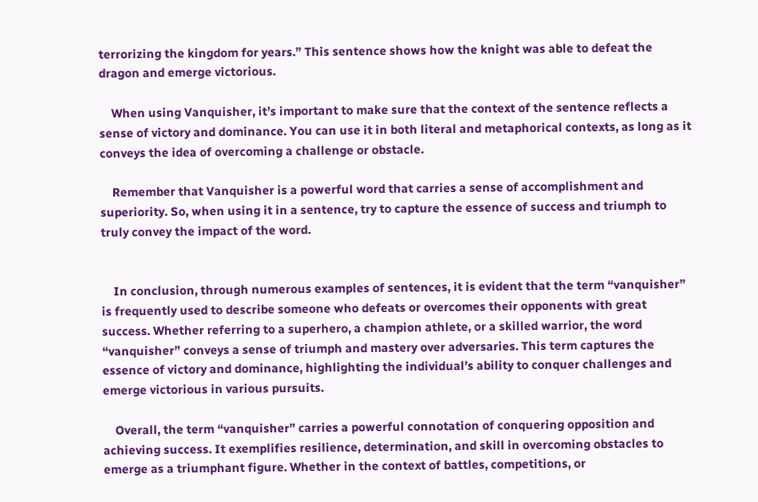terrorizing the kingdom for years.” This sentence shows how the knight was able to defeat the dragon and emerge victorious.

    When using Vanquisher, it’s important to make sure that the context of the sentence reflects a sense of victory and dominance. You can use it in both literal and metaphorical contexts, as long as it conveys the idea of overcoming a challenge or obstacle.

    Remember that Vanquisher is a powerful word that carries a sense of accomplishment and superiority. So, when using it in a sentence, try to capture the essence of success and triumph to truly convey the impact of the word.


    In conclusion, through numerous examples of sentences, it is evident that the term “vanquisher” is frequently used to describe someone who defeats or overcomes their opponents with great success. Whether referring to a superhero, a champion athlete, or a skilled warrior, the word “vanquisher” conveys a sense of triumph and mastery over adversaries. This term captures the essence of victory and dominance, highlighting the individual’s ability to conquer challenges and emerge victorious in various pursuits.

    Overall, the term “vanquisher” carries a powerful connotation of conquering opposition and achieving success. It exemplifies resilience, determination, and skill in overcoming obstacles to emerge as a triumphant figure. Whether in the context of battles, competitions, or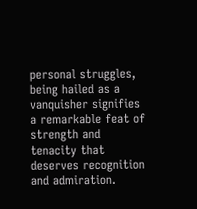personal struggles, being hailed as a vanquisher signifies a remarkable feat of strength and tenacity that deserves recognition and admiration.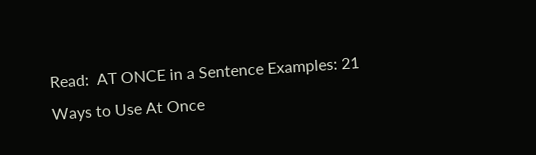Read:  AT ONCE in a Sentence Examples: 21 Ways to Use At Once